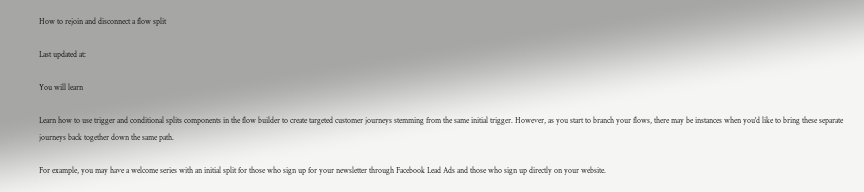How to rejoin and disconnect a flow split

Last updated at:

You will learn

Learn how to use trigger and conditional splits components in the flow builder to create targeted customer journeys stemming from the same initial trigger. However, as you start to branch your flows, there may be instances when you'd like to bring these separate journeys back together down the same path.

For example, you may have a welcome series with an initial split for those who sign up for your newsletter through Facebook Lead Ads and those who sign up directly on your website.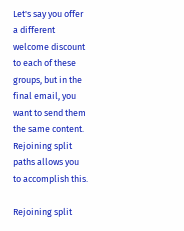Let's say you offer a different welcome discount to each of these groups, but in the final email, you want to send them the same content. Rejoining split paths allows you to accomplish this.

Rejoining split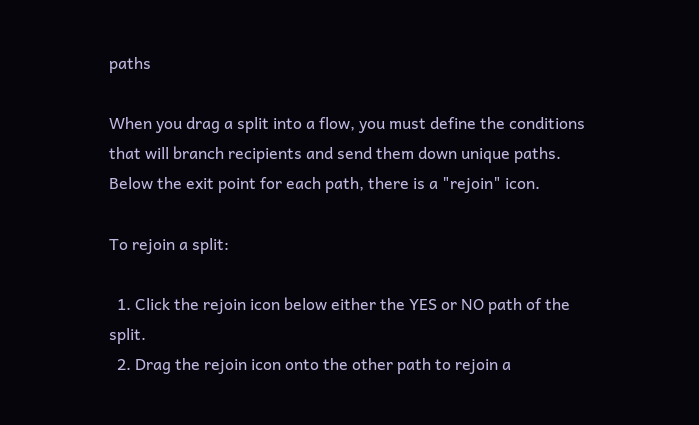paths

When you drag a split into a flow, you must define the conditions that will branch recipients and send them down unique paths. Below the exit point for each path, there is a "rejoin" icon.

To rejoin a split:

  1. Click the rejoin icon below either the YES or NO path of the split.
  2. Drag the rejoin icon onto the other path to rejoin a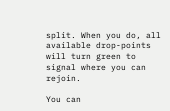split. When you do, all available drop-points will turn green to signal where you can rejoin.

You can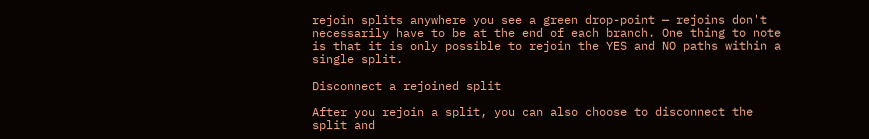rejoin splits anywhere you see a green drop-point — rejoins don't necessarily have to be at the end of each branch. One thing to note is that it is only possible to rejoin the YES and NO paths within a single split.

Disconnect a rejoined split

After you rejoin a split, you can also choose to disconnect the split and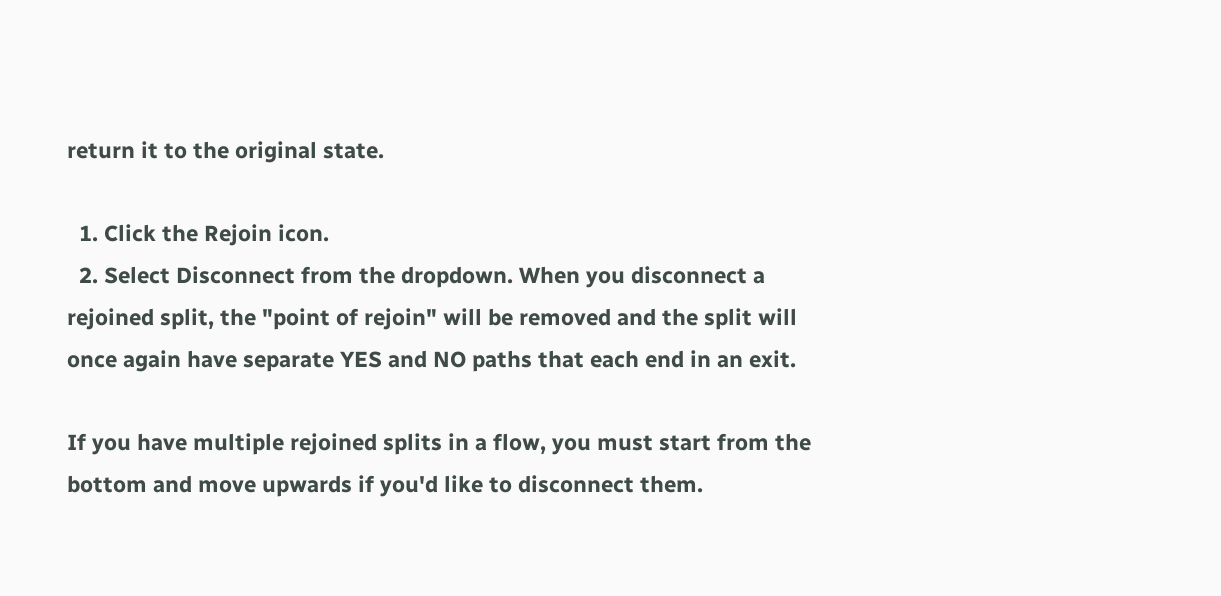return it to the original state.

  1. Click the Rejoin icon.
  2. Select Disconnect from the dropdown. When you disconnect a rejoined split, the "point of rejoin" will be removed and the split will once again have separate YES and NO paths that each end in an exit.

If you have multiple rejoined splits in a flow, you must start from the bottom and move upwards if you'd like to disconnect them.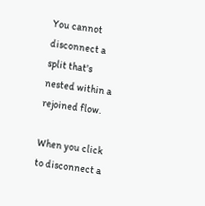You cannot disconnect a split that's nested within a rejoined flow.

When you click to disconnect a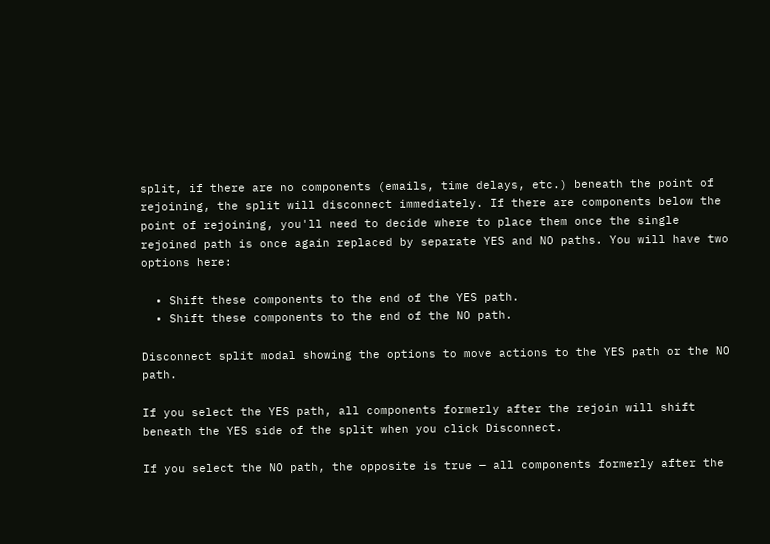split, if there are no components (emails, time delays, etc.) beneath the point of rejoining, the split will disconnect immediately. If there are components below the point of rejoining, you'll need to decide where to place them once the single rejoined path is once again replaced by separate YES and NO paths. You will have two options here:

  • Shift these components to the end of the YES path.
  • Shift these components to the end of the NO path.

Disconnect split modal showing the options to move actions to the YES path or the NO path.

If you select the YES path, all components formerly after the rejoin will shift beneath the YES side of the split when you click Disconnect.

If you select the NO path, the opposite is true — all components formerly after the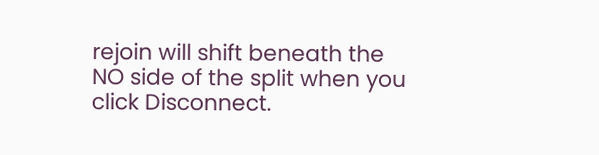rejoin will shift beneath the NO side of the split when you click Disconnect.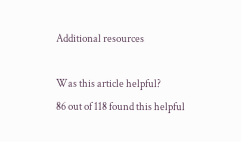Additional resources

Was this article helpful?
86 out of 118 found this helpful